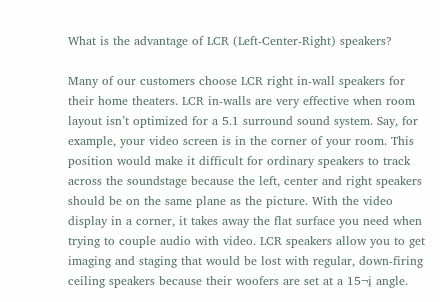What is the advantage of LCR (Left-Center-Right) speakers?

Many of our customers choose LCR right in-wall speakers for their home theaters. LCR in-walls are very effective when room layout isn’t optimized for a 5.1 surround sound system. Say, for example, your video screen is in the corner of your room. This position would make it difficult for ordinary speakers to track across the soundstage because the left, center and right speakers should be on the same plane as the picture. With the video display in a corner, it takes away the flat surface you need when trying to couple audio with video. LCR speakers allow you to get imaging and staging that would be lost with regular, down-firing ceiling speakers because their woofers are set at a 15¬į angle.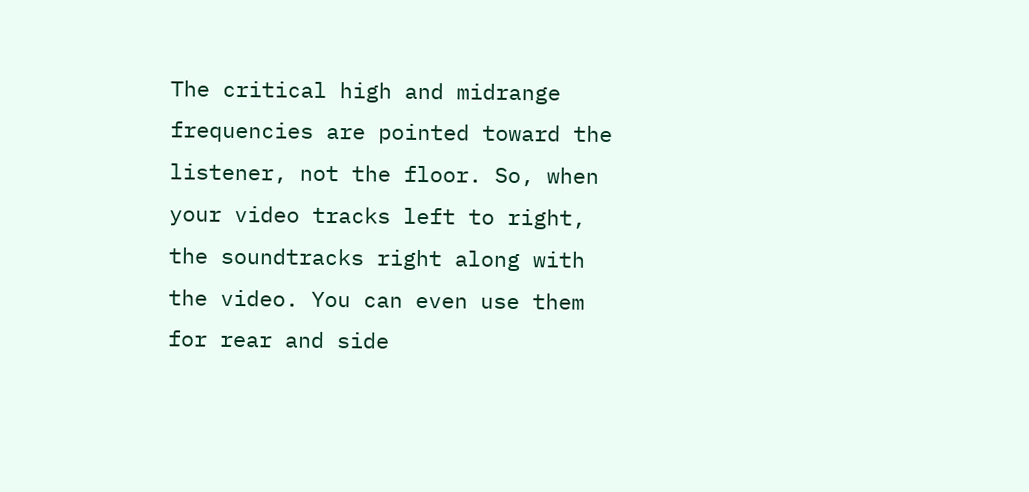The critical high and midrange frequencies are pointed toward the listener, not the floor. So, when your video tracks left to right, the soundtracks right along with the video. You can even use them for rear and side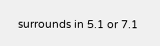surrounds in 5.1 or 7.1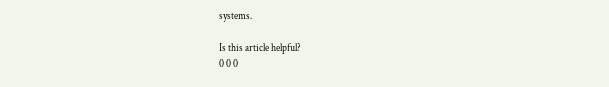systems.

Is this article helpful?
0 0 0